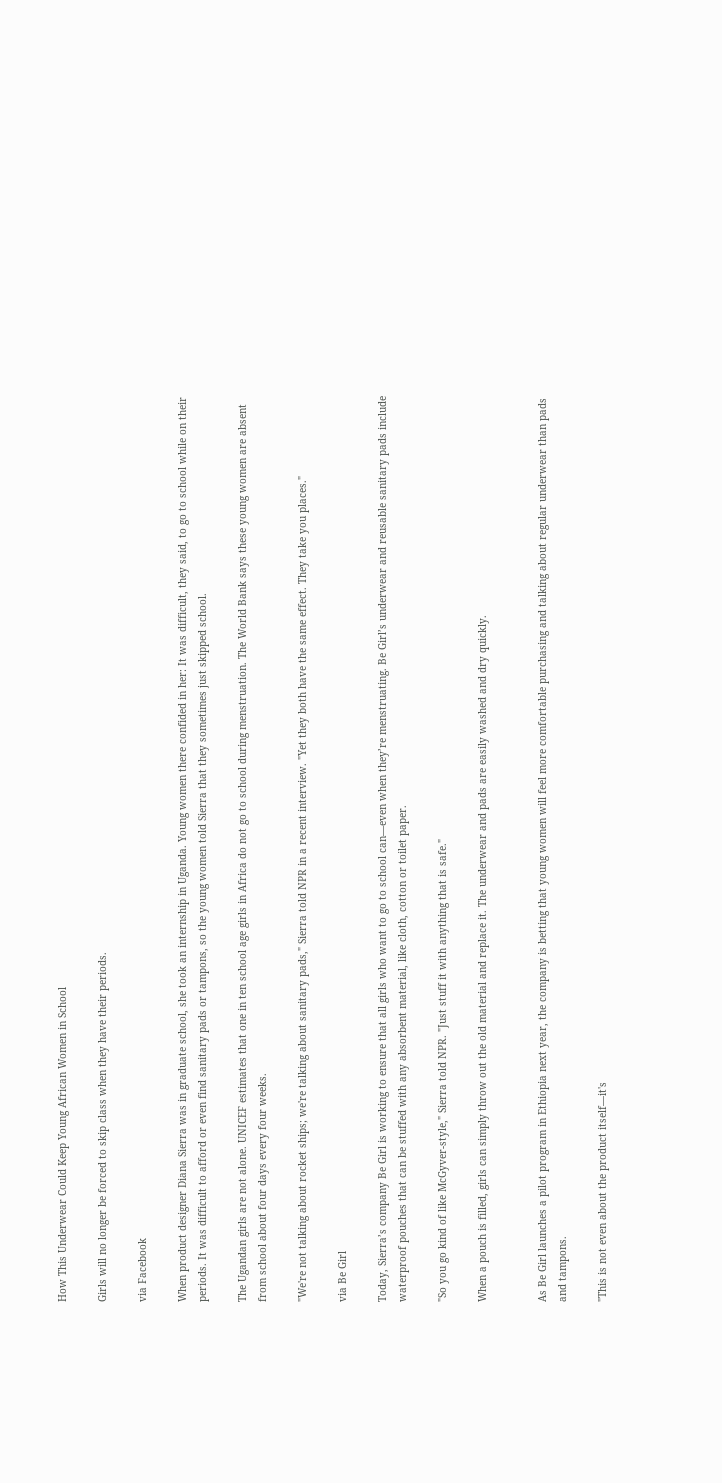How This Underwear Could Keep Young African Women in School

Girls will no longer be forced to skip class when they have their periods.

via Facebook

When product designer Diana Sierra was in graduate school, she took an internship in Uganda. Young women there confided in her: It was difficult, they said, to go to school while on their periods. It was difficult to afford or even find sanitary pads or tampons, so the young women told Sierra that they sometimes just skipped school.

The Ugandan girls are not alone. UNICEF estimates that one in ten school age girls in Africa do not go to school during menstruation. The World Bank says these young women are absent from school about four days every four weeks.

"We're not talking about rocket ships; we're talking about sanitary pads," Sierra told NPR in a recent interview. "Yet they both have the same effect. They take you places."

via Be Girl

Today, Sierra’s company Be Girl is working to ensure that all girls who want to go to school can—even when they’re menstruating. Be Girl’s underwear and reusable sanitary pads include waterproof pouches that can be stuffed with any absorbent material, like cloth, cotton or toilet paper.

"So you go kind of like McGyver-style," Sierra told NPR. "Just stuff it with anything that is safe."

When a pouch is filled, girls can simply throw out the old material and replace it. The underwear and pads are easily washed and dry quickly.


As Be Girl launches a pilot program in Ethiopia next year, the company is betting that young women will feel more comfortable purchasing and talking about regular underwear than pads and tampons.

"This is not even about the product itself—it's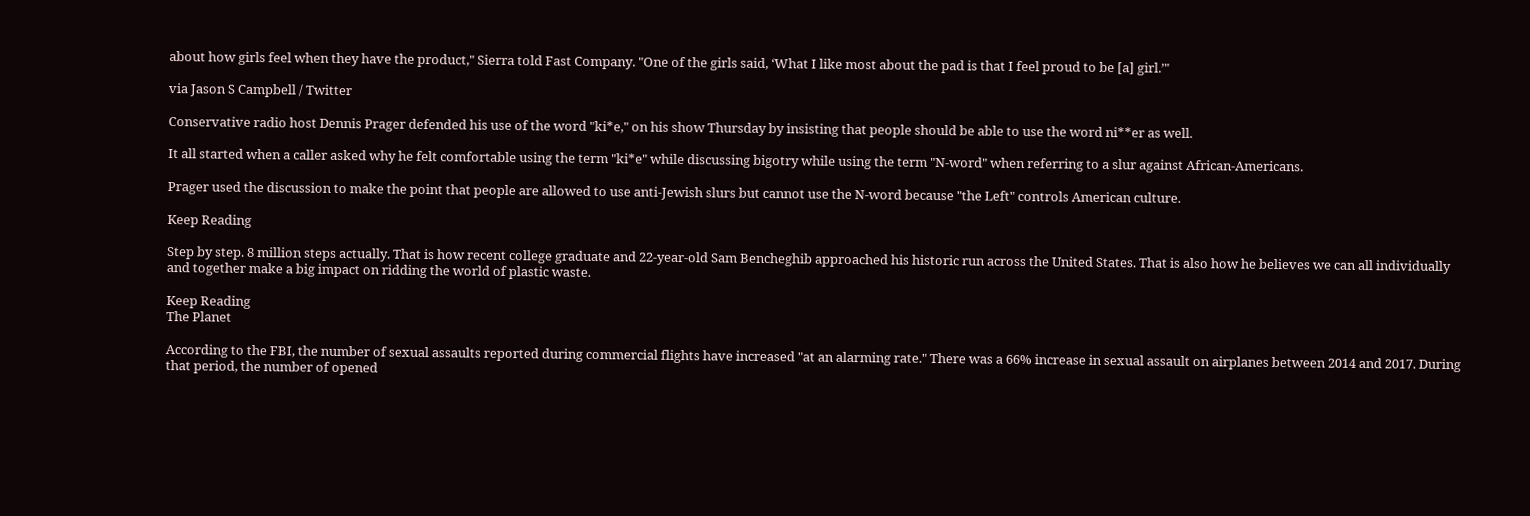about how girls feel when they have the product," Sierra told Fast Company. "One of the girls said, ‘What I like most about the pad is that I feel proud to be [a] girl.’"

via Jason S Campbell / Twitter

Conservative radio host Dennis Prager defended his use of the word "ki*e," on his show Thursday by insisting that people should be able to use the word ni**er as well.

It all started when a caller asked why he felt comfortable using the term "ki*e" while discussing bigotry while using the term "N-word" when referring to a slur against African-Americans.

Prager used the discussion to make the point that people are allowed to use anti-Jewish slurs but cannot use the N-word because "the Left" controls American culture.

Keep Reading

Step by step. 8 million steps actually. That is how recent college graduate and 22-year-old Sam Bencheghib approached his historic run across the United States. That is also how he believes we can all individually and together make a big impact on ridding the world of plastic waste.

Keep Reading
The Planet

According to the FBI, the number of sexual assaults reported during commercial flights have increased "at an alarming rate." There was a 66% increase in sexual assault on airplanes between 2014 and 2017. During that period, the number of opened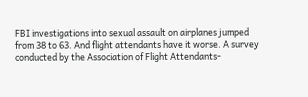FBI investigations into sexual assault on airplanes jumped from 38 to 63. And flight attendants have it worse. A survey conducted by the Association of Flight Attendants-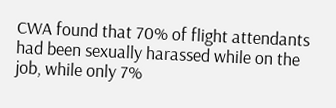CWA found that 70% of flight attendants had been sexually harassed while on the job, while only 7%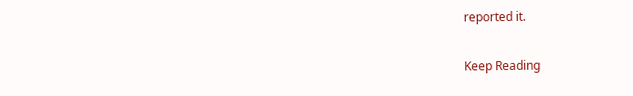reported it.

Keep Reading